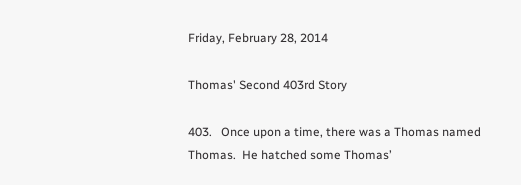Friday, February 28, 2014

Thomas' Second 403rd Story

403.   Once upon a time, there was a Thomas named Thomas.  He hatched some Thomas’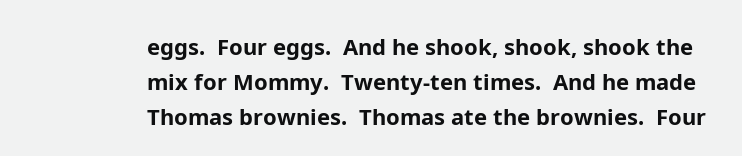eggs.  Four eggs.  And he shook, shook, shook the mix for Mommy.  Twenty-ten times.  And he made Thomas brownies.  Thomas ate the brownies.  Four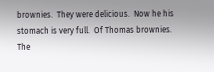brownies.  They were delicious.  Now he his stomach is very full.  Of Thomas brownies.
The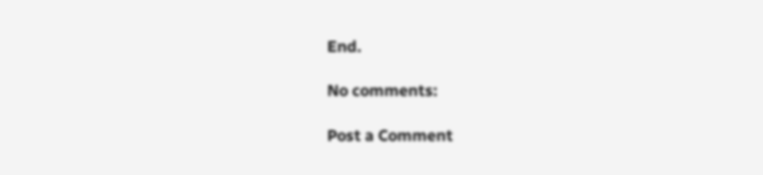End.

No comments:

Post a Comment